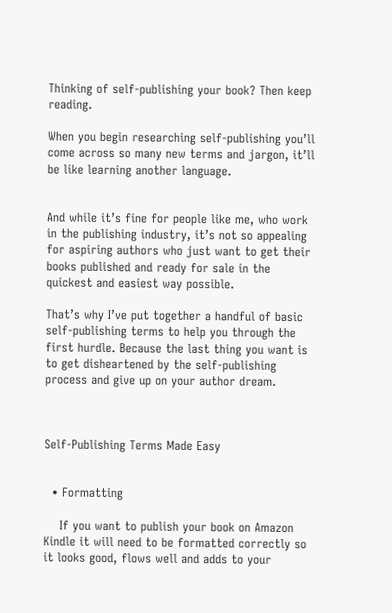Thinking of self-publishing your book? Then keep reading.

When you begin researching self-publishing you’ll come across so many new terms and jargon, it’ll be like learning another language.


And while it’s fine for people like me, who work in the publishing industry, it’s not so appealing for aspiring authors who just want to get their books published and ready for sale in the quickest and easiest way possible.

That’s why I’ve put together a handful of basic self-publishing terms to help you through the first hurdle. Because the last thing you want is to get disheartened by the self-publishing process and give up on your author dream.



Self-Publishing Terms Made Easy


  • Formatting

    If you want to publish your book on Amazon Kindle it will need to be formatted correctly so it looks good, flows well and adds to your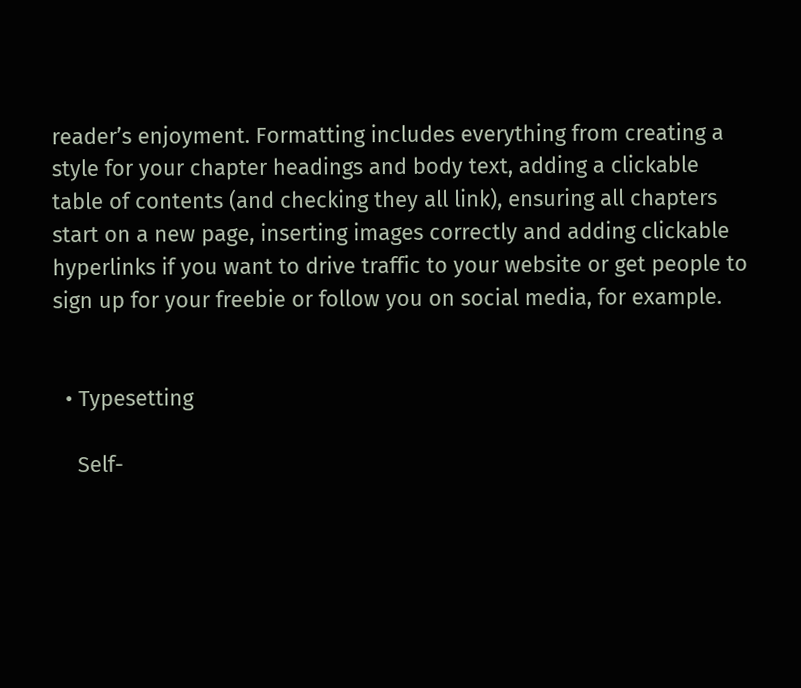reader’s enjoyment. Formatting includes everything from creating a style for your chapter headings and body text, adding a clickable table of contents (and checking they all link), ensuring all chapters start on a new page, inserting images correctly and adding clickable hyperlinks if you want to drive traffic to your website or get people to sign up for your freebie or follow you on social media, for example.


  • Typesetting

    Self-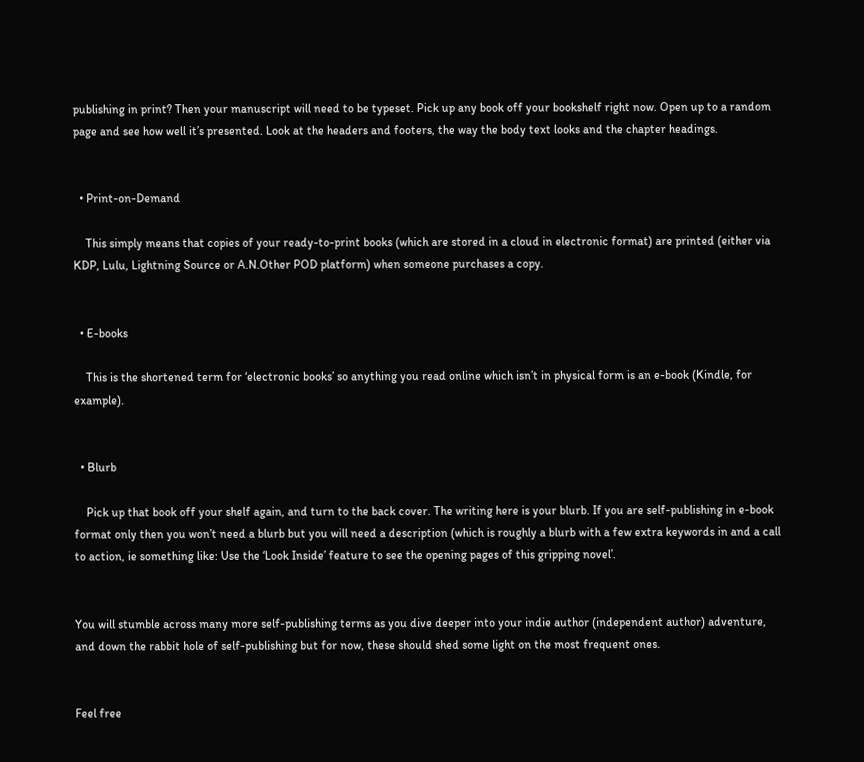publishing in print? Then your manuscript will need to be typeset. Pick up any book off your bookshelf right now. Open up to a random page and see how well it’s presented. Look at the headers and footers, the way the body text looks and the chapter headings.


  • Print-on-Demand

    This simply means that copies of your ready-to-print books (which are stored in a cloud in electronic format) are printed (either via KDP, Lulu, Lightning Source or A.N.Other POD platform) when someone purchases a copy.


  • E-books

    This is the shortened term for ‘electronic books’ so anything you read online which isn’t in physical form is an e-book (Kindle, for example).


  • Blurb

    Pick up that book off your shelf again, and turn to the back cover. The writing here is your blurb. If you are self-publishing in e-book format only then you won’t need a blurb but you will need a description (which is roughly a blurb with a few extra keywords in and a call to action, ie something like: Use the ‘Look Inside’ feature to see the opening pages of this gripping novel’.


You will stumble across many more self-publishing terms as you dive deeper into your indie author (independent author) adventure, and down the rabbit hole of self-publishing but for now, these should shed some light on the most frequent ones.


Feel free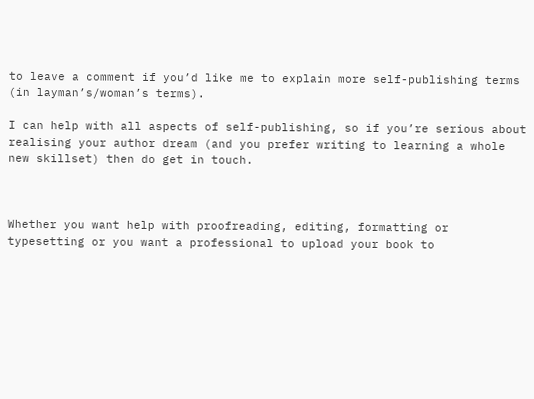to leave a comment if you’d like me to explain more self-publishing terms (in layman’s/woman’s terms).

I can help with all aspects of self-publishing, so if you’re serious about realising your author dream (and you prefer writing to learning a whole new skillset) then do get in touch.



Whether you want help with proofreading, editing, formatting or typesetting or you want a professional to upload your book to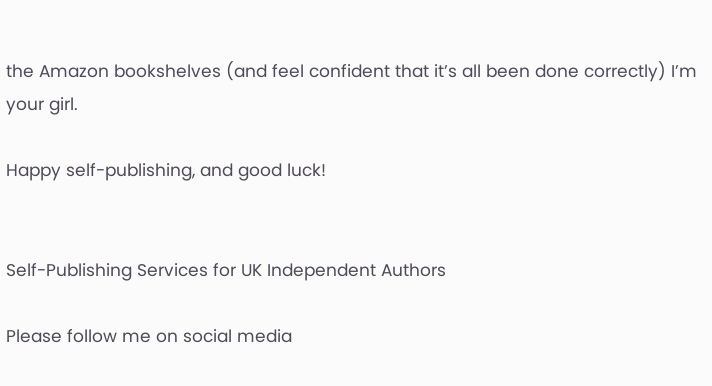the Amazon bookshelves (and feel confident that it’s all been done correctly) I’m your girl.

Happy self-publishing, and good luck!


Self-Publishing Services for UK Independent Authors

Please follow me on social media